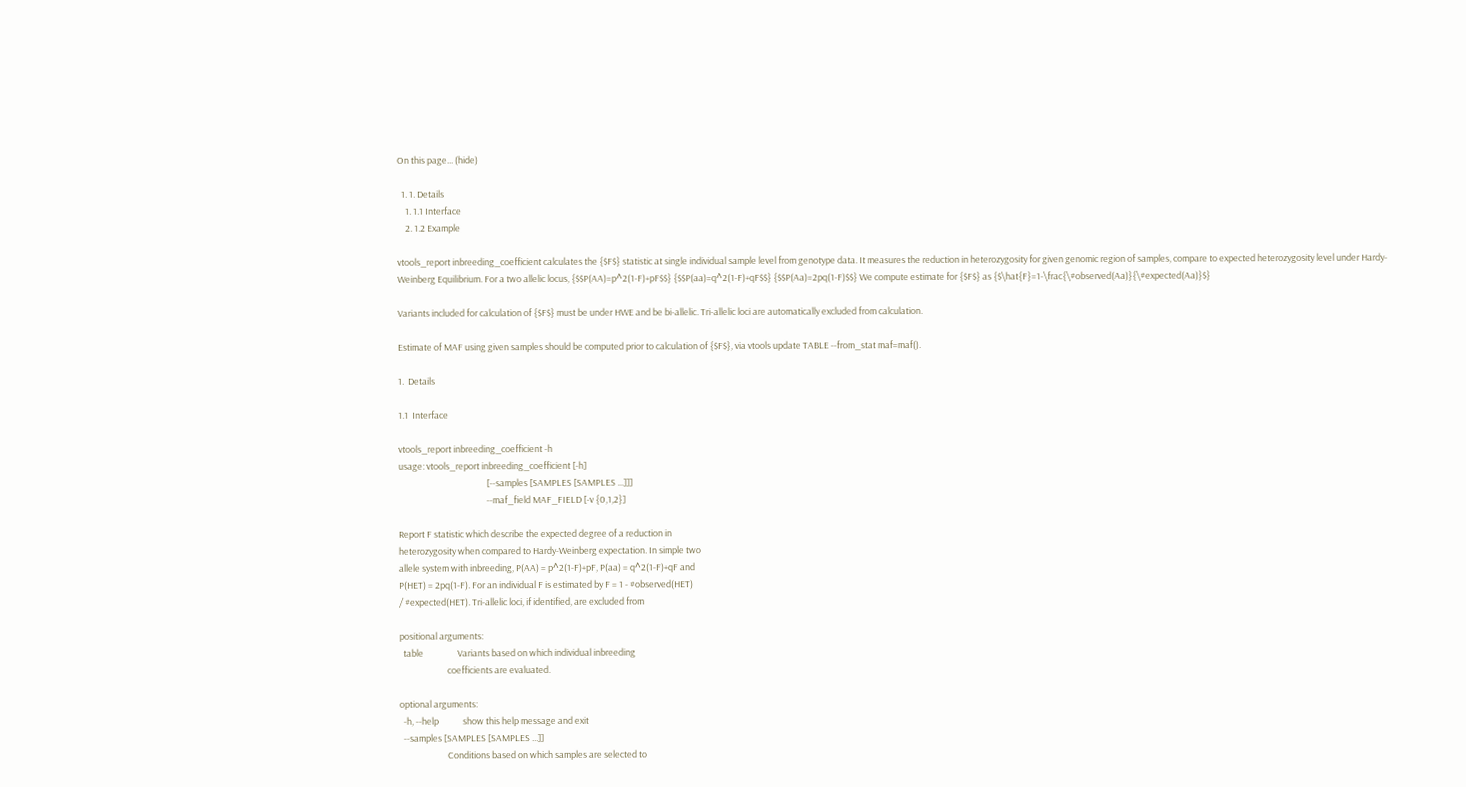On this page... (hide)

  1. 1. Details
    1. 1.1 Interface
    2. 1.2 Example

vtools_report inbreeding_coefficient calculates the {$F$} statistic at single individual sample level from genotype data. It measures the reduction in heterozygosity for given genomic region of samples, compare to expected heterozygosity level under Hardy-Weinberg Equilibrium. For a two allelic locus, {$$P(AA)=p^2(1-F)+pF$$} {$$P(aa)=q^2(1-F)+qF$$} {$$P(Aa)=2pq(1-F)$$} We compute estimate for {$F$} as {$\hat{F}=1-\frac{\#observed(Aa)}{\#expected(Aa)}$}

Variants included for calculation of {$F$} must be under HWE and be bi-allelic. Tri-allelic loci are automatically excluded from calculation.

Estimate of MAF using given samples should be computed prior to calculation of {$F$}, via vtools update TABLE --from_stat maf=maf().

1.  Details

1.1  Interface

vtools_report inbreeding_coefficient -h
usage: vtools_report inbreeding_coefficient [-h]
                                            [--samples [SAMPLES [SAMPLES ...]]]
                                            --maf_field MAF_FIELD [-v {0,1,2}]

Report F statistic which describe the expected degree of a reduction in
heterozygosity when compared to Hardy-Weinberg expectation. In simple two
allele system with inbreeding, P(AA) = p^2(1-F)+pF, P(aa) = q^2(1-F)+qF and
P(HET) = 2pq(1-F). For an individual F is estimated by F = 1 - #observed(HET)
/ #expected(HET). Tri-allelic loci, if identified, are excluded from

positional arguments:
  table                 Variants based on which individual inbreeding
                        coefficients are evaluated.

optional arguments:
  -h, --help            show this help message and exit
  --samples [SAMPLES [SAMPLES ...]]
                        Conditions based on which samples are selected to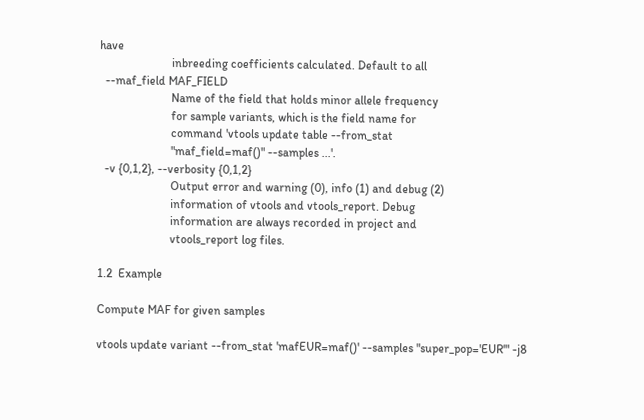have
                        inbreeding coefficients calculated. Default to all
  --maf_field MAF_FIELD
                        Name of the field that holds minor allele frequency
                        for sample variants, which is the field name for
                        command 'vtools update table --from_stat
                        "maf_field=maf()" --samples ...'.
  -v {0,1,2}, --verbosity {0,1,2}
                        Output error and warning (0), info (1) and debug (2)
                        information of vtools and vtools_report. Debug
                        information are always recorded in project and
                        vtools_report log files.

1.2  Example

Compute MAF for given samples

vtools update variant --from_stat 'mafEUR=maf()' --samples "super_pop='EUR'" -j8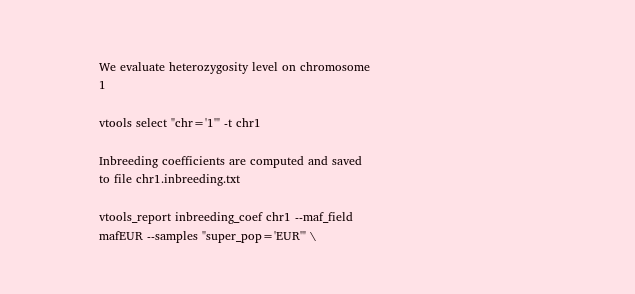We evaluate heterozygosity level on chromosome 1

vtools select "chr='1'" -t chr1

Inbreeding coefficients are computed and saved to file chr1.inbreeding.txt

vtools_report inbreeding_coef chr1 --maf_field mafEUR --samples "super_pop='EUR'" \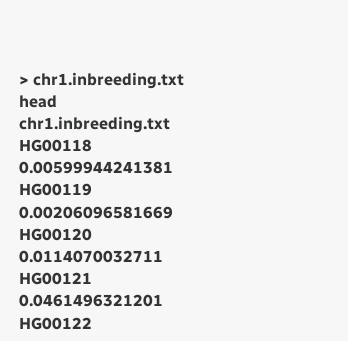> chr1.inbreeding.txt
head chr1.inbreeding.txt
HG00118 0.00599944241381
HG00119 0.00206096581669
HG00120 0.0114070032711
HG00121 0.0461496321201
HG00122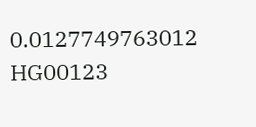0.0127749763012
HG00123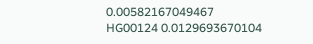0.00582167049467
HG00124 0.0129693670104